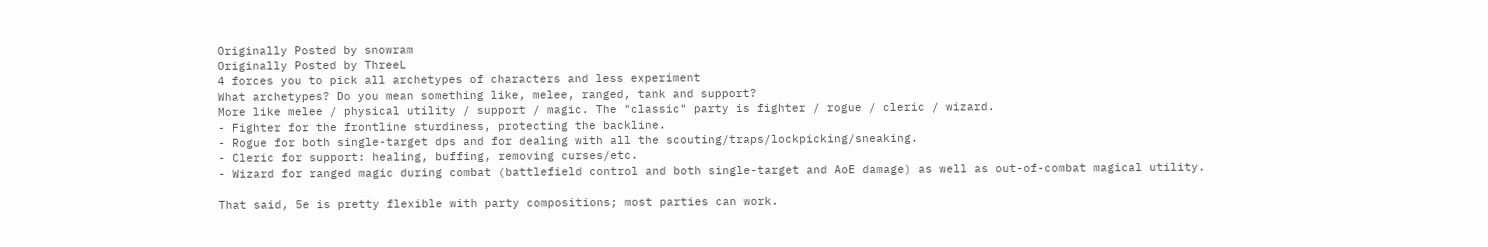Originally Posted by snowram
Originally Posted by ThreeL
4 forces you to pick all archetypes of characters and less experiment
What archetypes? Do you mean something like, melee, ranged, tank and support?
More like melee / physical utility / support / magic. The "classic" party is fighter / rogue / cleric / wizard.
- Fighter for the frontline sturdiness, protecting the backline.
- Rogue for both single-target dps and for dealing with all the scouting/traps/lockpicking/sneaking.
- Cleric for support: healing, buffing, removing curses/etc.
- Wizard for ranged magic during combat (battlefield control and both single-target and AoE damage) as well as out-of-combat magical utility.

That said, 5e is pretty flexible with party compositions; most parties can work.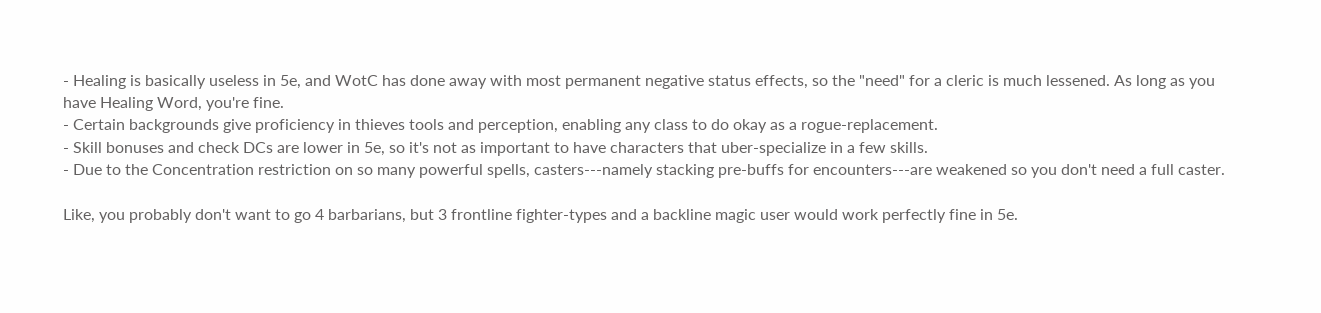- Healing is basically useless in 5e, and WotC has done away with most permanent negative status effects, so the "need" for a cleric is much lessened. As long as you have Healing Word, you're fine.
- Certain backgrounds give proficiency in thieves tools and perception, enabling any class to do okay as a rogue-replacement.
- Skill bonuses and check DCs are lower in 5e, so it's not as important to have characters that uber-specialize in a few skills.
- Due to the Concentration restriction on so many powerful spells, casters---namely stacking pre-buffs for encounters---are weakened so you don't need a full caster.

Like, you probably don't want to go 4 barbarians, but 3 frontline fighter-types and a backline magic user would work perfectly fine in 5e.